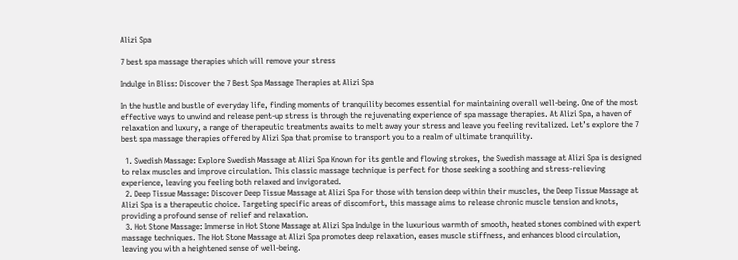Alizi Spa

7 best spa massage therapies which will remove your stress

Indulge in Bliss: Discover the 7 Best Spa Massage Therapies at Alizi Spa

In the hustle and bustle of everyday life, finding moments of tranquility becomes essential for maintaining overall well-being. One of the most effective ways to unwind and release pent-up stress is through the rejuvenating experience of spa massage therapies. At Alizi Spa, a haven of relaxation and luxury, a range of therapeutic treatments awaits to melt away your stress and leave you feeling revitalized. Let’s explore the 7 best spa massage therapies offered by Alizi Spa that promise to transport you to a realm of ultimate tranquility.

  1. Swedish Massage: Explore Swedish Massage at Alizi Spa Known for its gentle and flowing strokes, the Swedish massage at Alizi Spa is designed to relax muscles and improve circulation. This classic massage technique is perfect for those seeking a soothing and stress-relieving experience, leaving you feeling both relaxed and invigorated.
  2. Deep Tissue Massage: Discover Deep Tissue Massage at Alizi Spa For those with tension deep within their muscles, the Deep Tissue Massage at Alizi Spa is a therapeutic choice. Targeting specific areas of discomfort, this massage aims to release chronic muscle tension and knots, providing a profound sense of relief and relaxation.
  3. Hot Stone Massage: Immerse in Hot Stone Massage at Alizi Spa Indulge in the luxurious warmth of smooth, heated stones combined with expert massage techniques. The Hot Stone Massage at Alizi Spa promotes deep relaxation, eases muscle stiffness, and enhances blood circulation, leaving you with a heightened sense of well-being.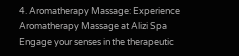4. Aromatherapy Massage: Experience Aromatherapy Massage at Alizi Spa Engage your senses in the therapeutic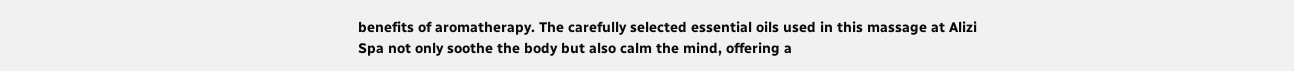benefits of aromatherapy. The carefully selected essential oils used in this massage at Alizi Spa not only soothe the body but also calm the mind, offering a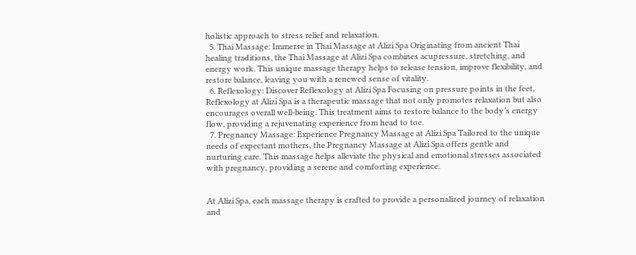holistic approach to stress relief and relaxation.
  5. Thai Massage: Immerse in Thai Massage at Alizi Spa Originating from ancient Thai healing traditions, the Thai Massage at Alizi Spa combines acupressure, stretching, and energy work. This unique massage therapy helps to release tension, improve flexibility, and restore balance, leaving you with a renewed sense of vitality.
  6. Reflexology: Discover Reflexology at Alizi Spa Focusing on pressure points in the feet, Reflexology at Alizi Spa is a therapeutic massage that not only promotes relaxation but also encourages overall well-being. This treatment aims to restore balance to the body’s energy flow, providing a rejuvenating experience from head to toe.
  7. Pregnancy Massage: Experience Pregnancy Massage at Alizi Spa Tailored to the unique needs of expectant mothers, the Pregnancy Massage at Alizi Spa offers gentle and nurturing care. This massage helps alleviate the physical and emotional stresses associated with pregnancy, providing a serene and comforting experience.


At Alizi Spa, each massage therapy is crafted to provide a personalized journey of relaxation and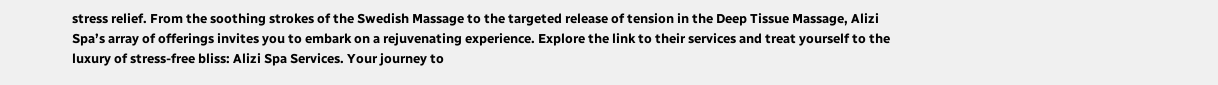stress relief. From the soothing strokes of the Swedish Massage to the targeted release of tension in the Deep Tissue Massage, Alizi Spa’s array of offerings invites you to embark on a rejuvenating experience. Explore the link to their services and treat yourself to the luxury of stress-free bliss: Alizi Spa Services. Your journey to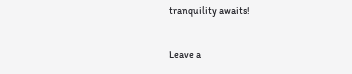tranquility awaits!

Leave a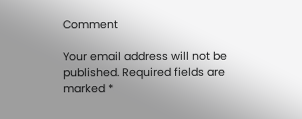Comment

Your email address will not be published. Required fields are marked *